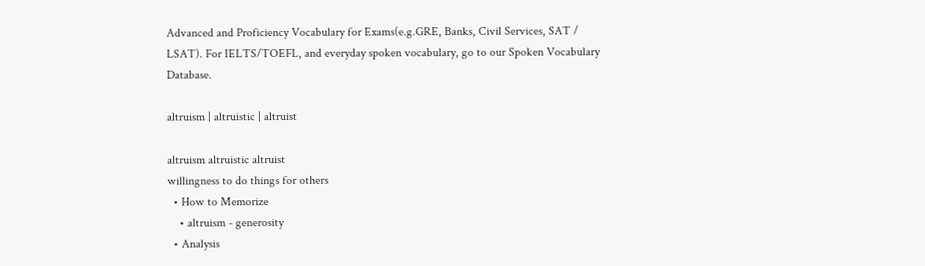Advanced and Proficiency Vocabulary for Exams(e.g.GRE, Banks, Civil Services, SAT / LSAT). For IELTS/TOEFL, and everyday spoken vocabulary, go to our Spoken Vocabulary Database.

altruism | altruistic | altruist

altruism altruistic altruist
willingness to do things for others
  • How to Memorize
    • altruism - generosity
  • Analysis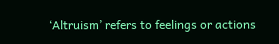‘Altruism’ refers to feelings or actions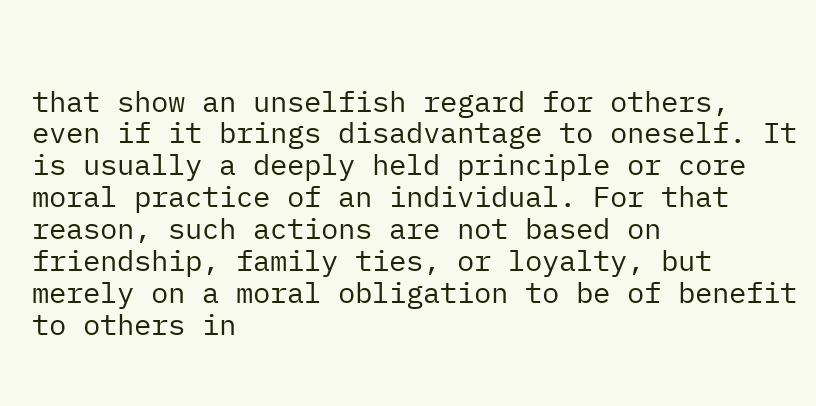that show an unselfish regard for others, even if it brings disadvantage to oneself. It is usually a deeply held principle or core moral practice of an individual. For that reason, such actions are not based on friendship, family ties, or loyalty, but merely on a moral obligation to be of benefit to others in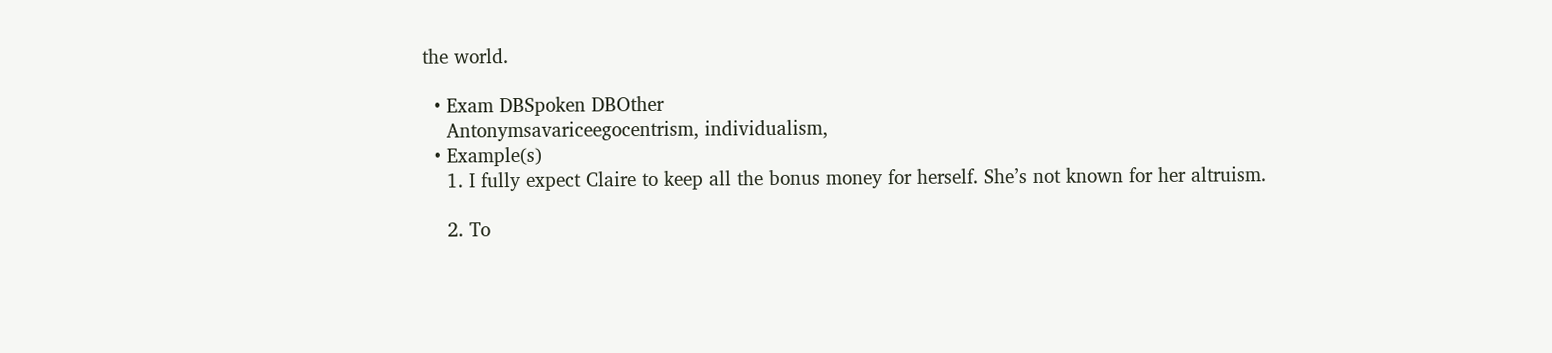the world.

  • Exam DBSpoken DBOther
    Antonymsavariceegocentrism, individualism,
  • Example(s)
    1. I fully expect Claire to keep all the bonus money for herself. She’s not known for her altruism.

    2. To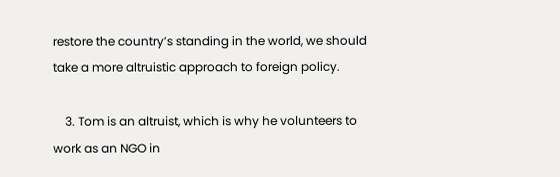restore the country’s standing in the world, we should take a more altruistic approach to foreign policy.

    3. Tom is an altruist, which is why he volunteers to work as an NGO in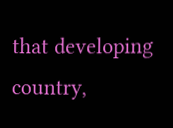that developing country,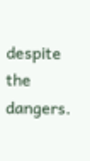despite the dangers.